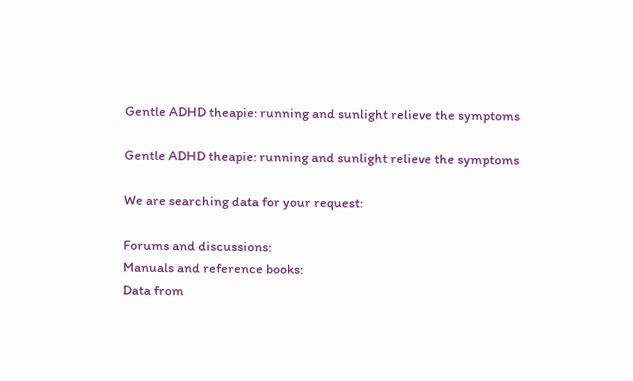Gentle ADHD theapie: running and sunlight relieve the symptoms

Gentle ADHD theapie: running and sunlight relieve the symptoms

We are searching data for your request:

Forums and discussions:
Manuals and reference books:
Data from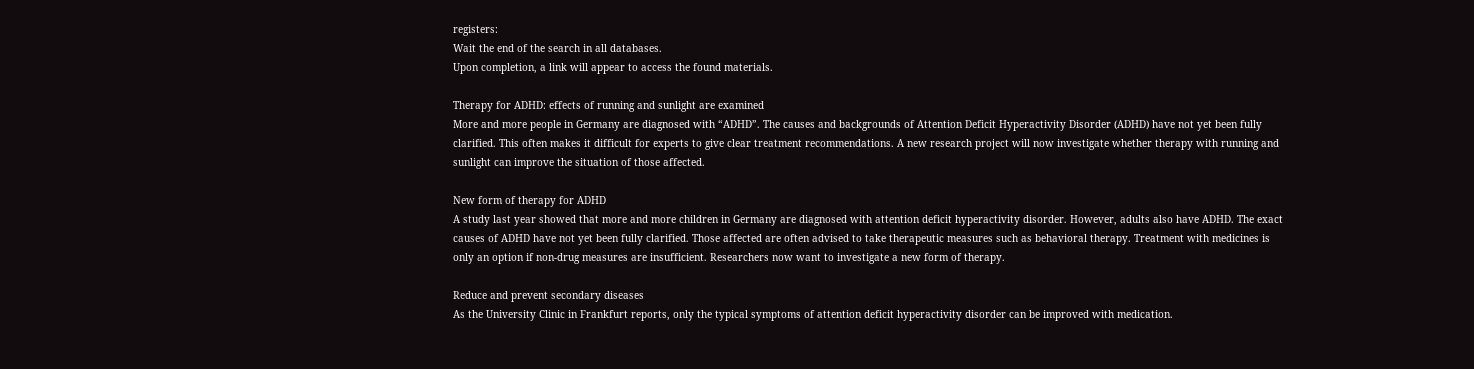registers:
Wait the end of the search in all databases.
Upon completion, a link will appear to access the found materials.

Therapy for ADHD: effects of running and sunlight are examined
More and more people in Germany are diagnosed with “ADHD”. The causes and backgrounds of Attention Deficit Hyperactivity Disorder (ADHD) have not yet been fully clarified. This often makes it difficult for experts to give clear treatment recommendations. A new research project will now investigate whether therapy with running and sunlight can improve the situation of those affected.

New form of therapy for ADHD
A study last year showed that more and more children in Germany are diagnosed with attention deficit hyperactivity disorder. However, adults also have ADHD. The exact causes of ADHD have not yet been fully clarified. Those affected are often advised to take therapeutic measures such as behavioral therapy. Treatment with medicines is only an option if non-drug measures are insufficient. Researchers now want to investigate a new form of therapy.

Reduce and prevent secondary diseases
As the University Clinic in Frankfurt reports, only the typical symptoms of attention deficit hyperactivity disorder can be improved with medication.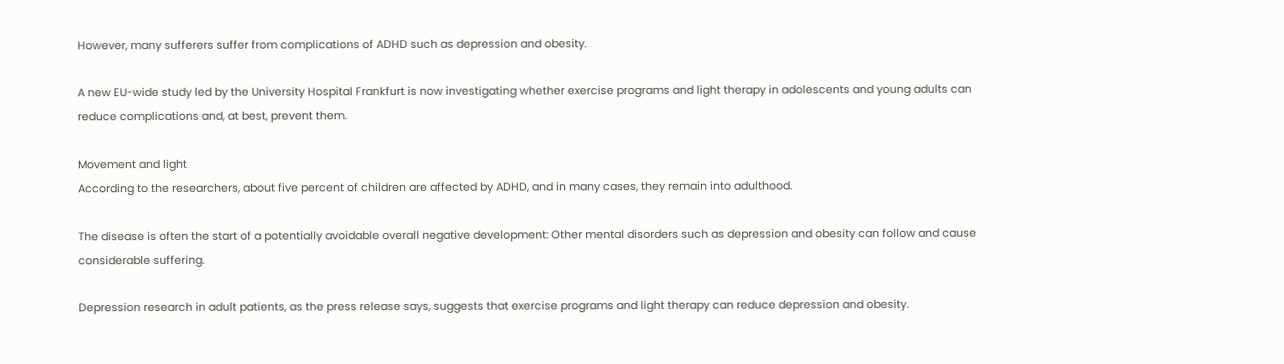However, many sufferers suffer from complications of ADHD such as depression and obesity.

A new EU-wide study led by the University Hospital Frankfurt is now investigating whether exercise programs and light therapy in adolescents and young adults can reduce complications and, at best, prevent them.

Movement and light
According to the researchers, about five percent of children are affected by ADHD, and in many cases, they remain into adulthood.

The disease is often the start of a potentially avoidable overall negative development: Other mental disorders such as depression and obesity can follow and cause considerable suffering.

Depression research in adult patients, as the press release says, suggests that exercise programs and light therapy can reduce depression and obesity.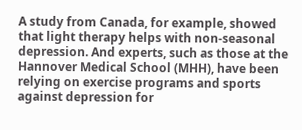A study from Canada, for example, showed that light therapy helps with non-seasonal depression. And experts, such as those at the Hannover Medical School (MHH), have been relying on exercise programs and sports against depression for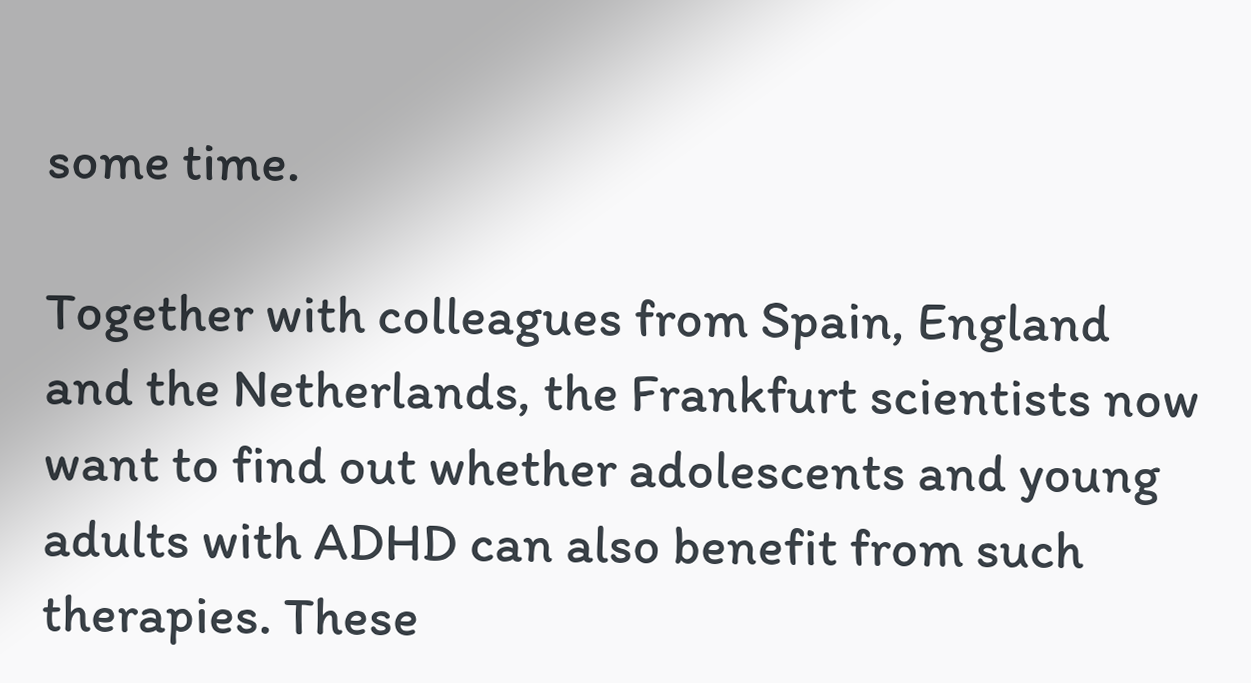some time.

Together with colleagues from Spain, England and the Netherlands, the Frankfurt scientists now want to find out whether adolescents and young adults with ADHD can also benefit from such therapies. These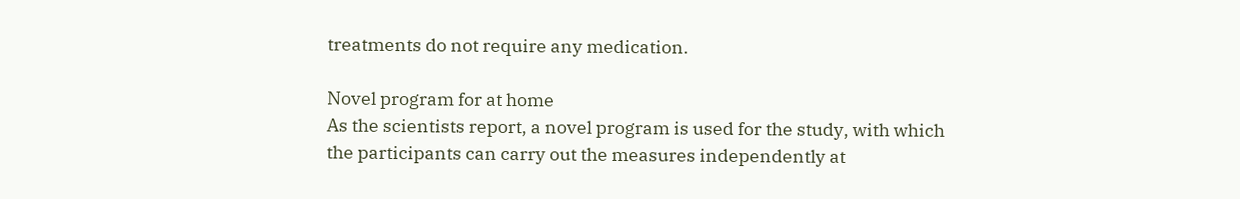treatments do not require any medication.

Novel program for at home
As the scientists report, a novel program is used for the study, with which the participants can carry out the measures independently at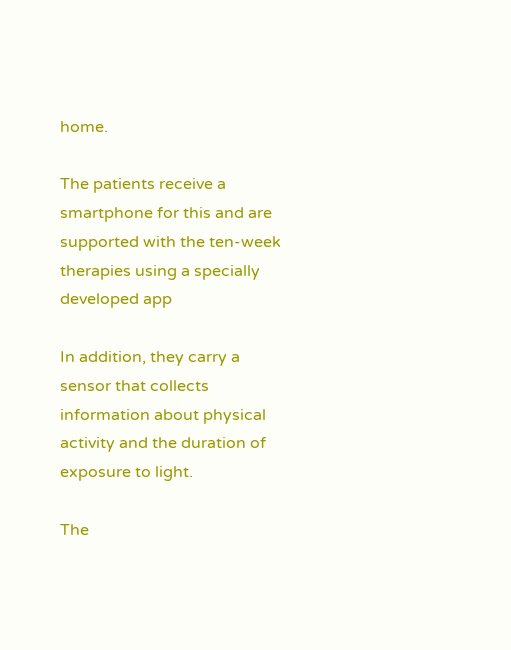home.

The patients receive a smartphone for this and are supported with the ten-week therapies using a specially developed app

In addition, they carry a sensor that collects information about physical activity and the duration of exposure to light.

The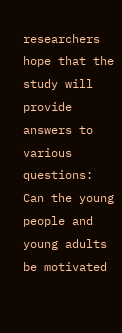researchers hope that the study will provide answers to various questions: Can the young people and young adults be motivated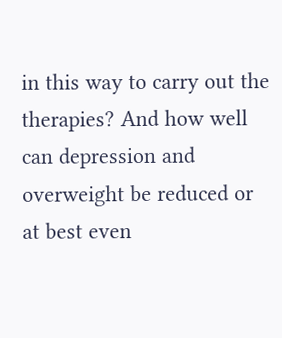in this way to carry out the therapies? And how well can depression and overweight be reduced or at best even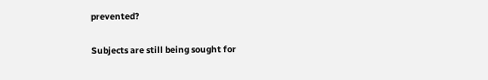prevented?

Subjects are still being sought for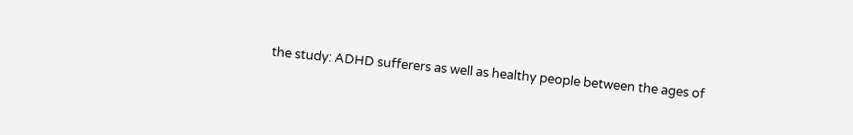the study: ADHD sufferers as well as healthy people between the ages of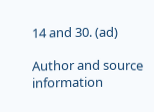14 and 30. (ad)

Author and source information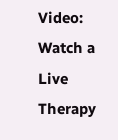Video: Watch a Live Therapy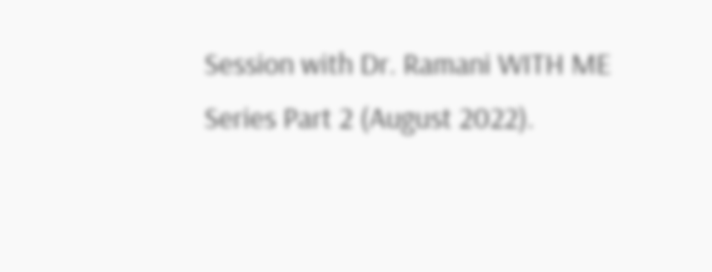Session with Dr. Ramani WITH ME Series Part 2 (August 2022).